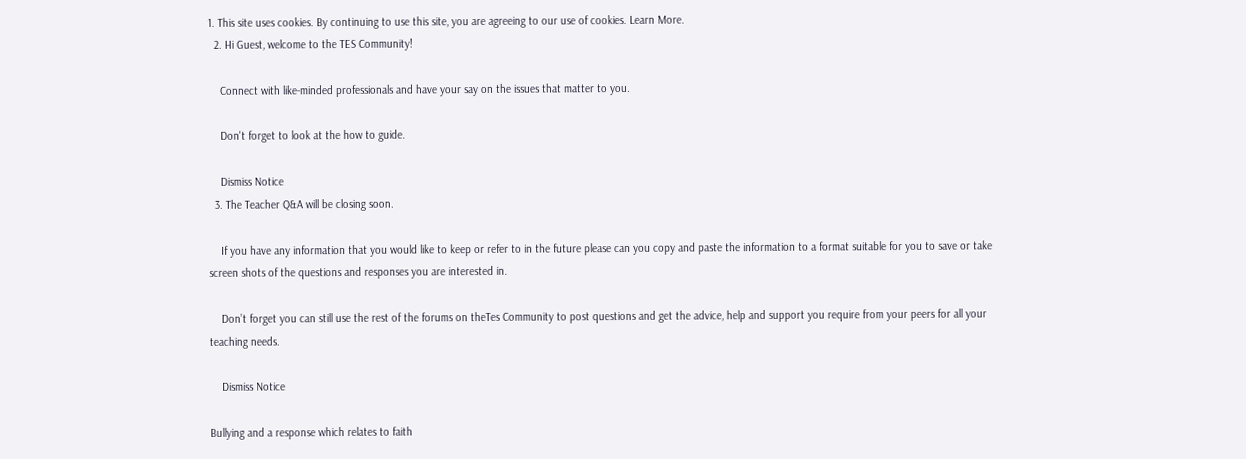1. This site uses cookies. By continuing to use this site, you are agreeing to our use of cookies. Learn More.
  2. Hi Guest, welcome to the TES Community!

    Connect with like-minded professionals and have your say on the issues that matter to you.

    Don't forget to look at the how to guide.

    Dismiss Notice
  3. The Teacher Q&A will be closing soon.

    If you have any information that you would like to keep or refer to in the future please can you copy and paste the information to a format suitable for you to save or take screen shots of the questions and responses you are interested in.

    Don’t forget you can still use the rest of the forums on theTes Community to post questions and get the advice, help and support you require from your peers for all your teaching needs.

    Dismiss Notice

Bullying and a response which relates to faith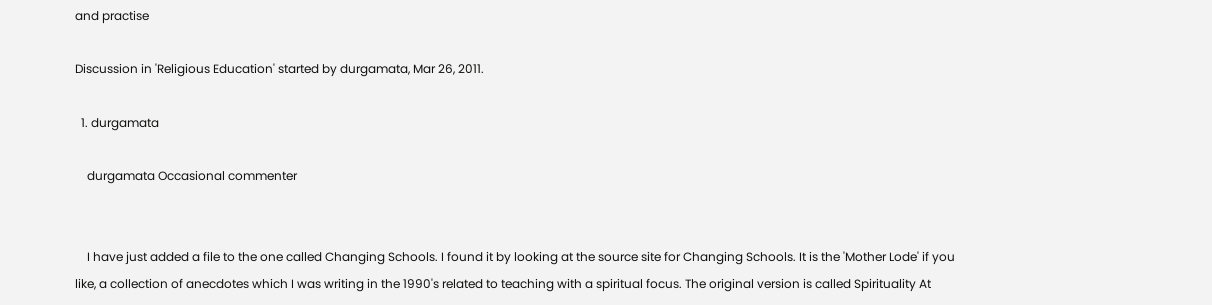and practise

Discussion in 'Religious Education' started by durgamata, Mar 26, 2011.

  1. durgamata

    durgamata Occasional commenter


    I have just added a file to the one called Changing Schools. I found it by looking at the source site for Changing Schools. It is the 'Mother Lode' if you like, a collection of anecdotes which I was writing in the 1990's related to teaching with a spiritual focus. The original version is called Spirituality At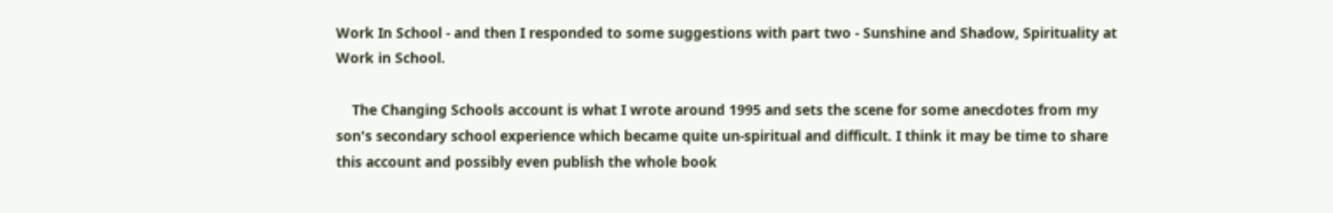Work In School - and then I responded to some suggestions with part two - Sunshine and Shadow, Spirituality at Work in School.

    The Changing Schools account is what I wrote around 1995 and sets the scene for some anecdotes from my son's secondary school experience which became quite un-spiritual and difficult. I think it may be time to share this account and possibly even publish the whole book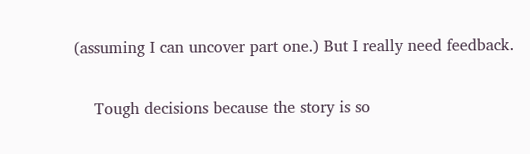(assuming I can uncover part one.) But I really need feedback.

    Tough decisions because the story is so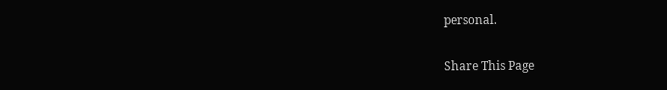personal.

Share This Page